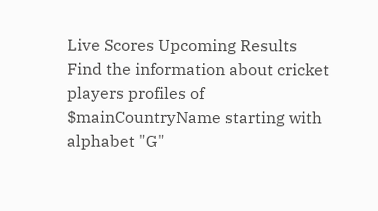Live Scores Upcoming Results
Find the information about cricket players profiles of $mainCountryName starting with alphabet "G"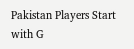Pakistan Players Start with G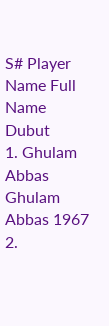S# Player Name Full Name Dubut
1. Ghulam Abbas Ghulam Abbas 1967
2.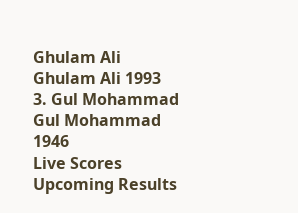Ghulam Ali Ghulam Ali 1993
3. Gul Mohammad Gul Mohammad 1946
Live Scores Upcoming Results